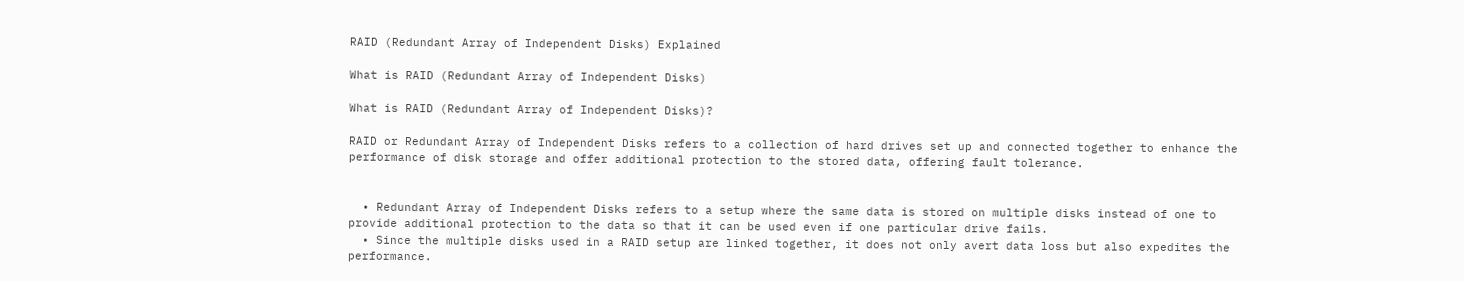RAID (Redundant Array of Independent Disks) Explained

What is RAID (Redundant Array of Independent Disks)

What is RAID (Redundant Array of Independent Disks)?

RAID or Redundant Array of Independent Disks refers to a collection of hard drives set up and connected together to enhance the performance of disk storage and offer additional protection to the stored data, offering fault tolerance.


  • Redundant Array of Independent Disks refers to a setup where the same data is stored on multiple disks instead of one to provide additional protection to the data so that it can be used even if one particular drive fails.
  • Since the multiple disks used in a RAID setup are linked together, it does not only avert data loss but also expedites the performance.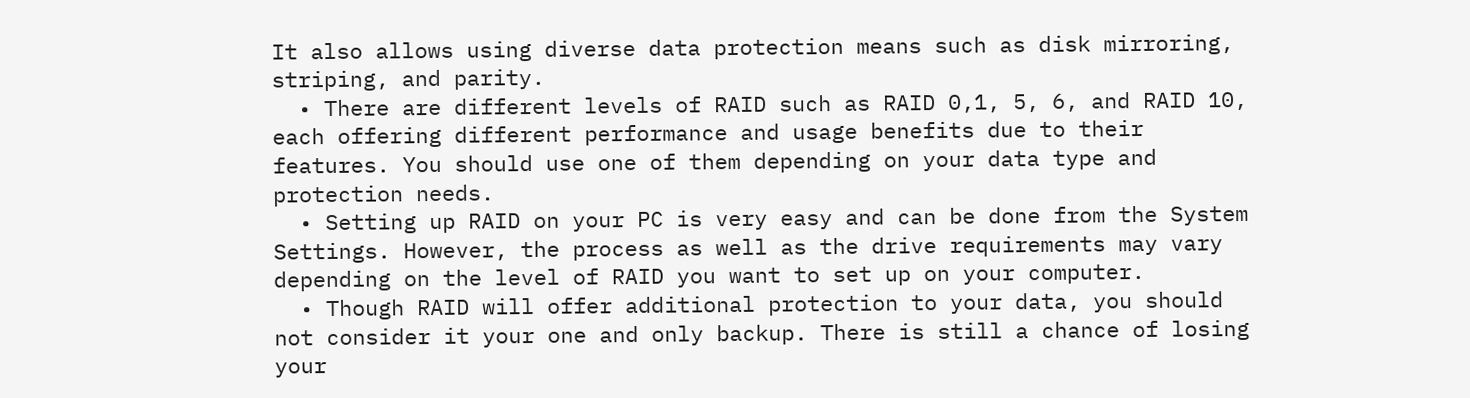It also allows using diverse data protection means such as disk mirroring, striping, and parity.
  • There are different levels of RAID such as RAID 0,1, 5, 6, and RAID 10, each offering different performance and usage benefits due to their features. You should use one of them depending on your data type and protection needs.
  • Setting up RAID on your PC is very easy and can be done from the System Settings. However, the process as well as the drive requirements may vary depending on the level of RAID you want to set up on your computer.
  • Though RAID will offer additional protection to your data, you should not consider it your one and only backup. There is still a chance of losing your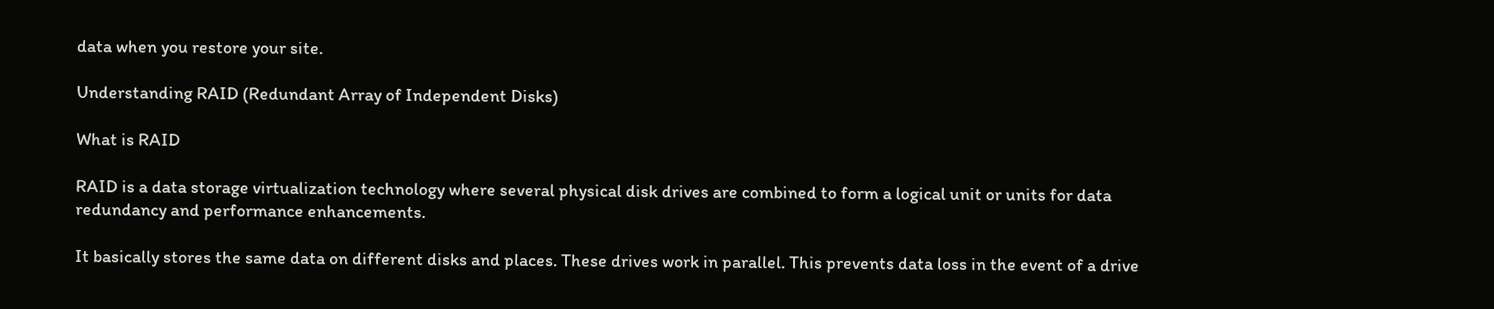data when you restore your site.

Understanding RAID (Redundant Array of Independent Disks)

What is RAID

RAID is a data storage virtualization technology where several physical disk drives are combined to form a logical unit or units for data redundancy and performance enhancements.

It basically stores the same data on different disks and places. These drives work in parallel. This prevents data loss in the event of a drive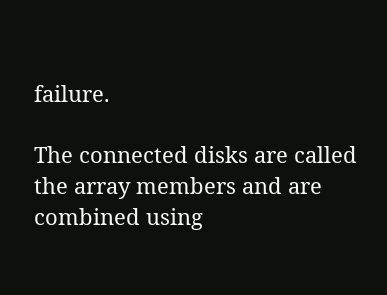failure.

The connected disks are called the array members and are combined using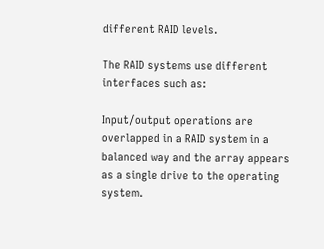different RAID levels.

The RAID systems use different interfaces such as:

Input/output operations are overlapped in a RAID system in a balanced way and the array appears as a single drive to the operating system.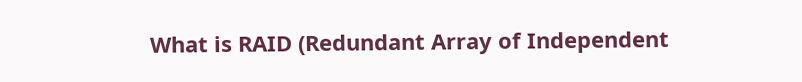What is RAID (Redundant Array of Independent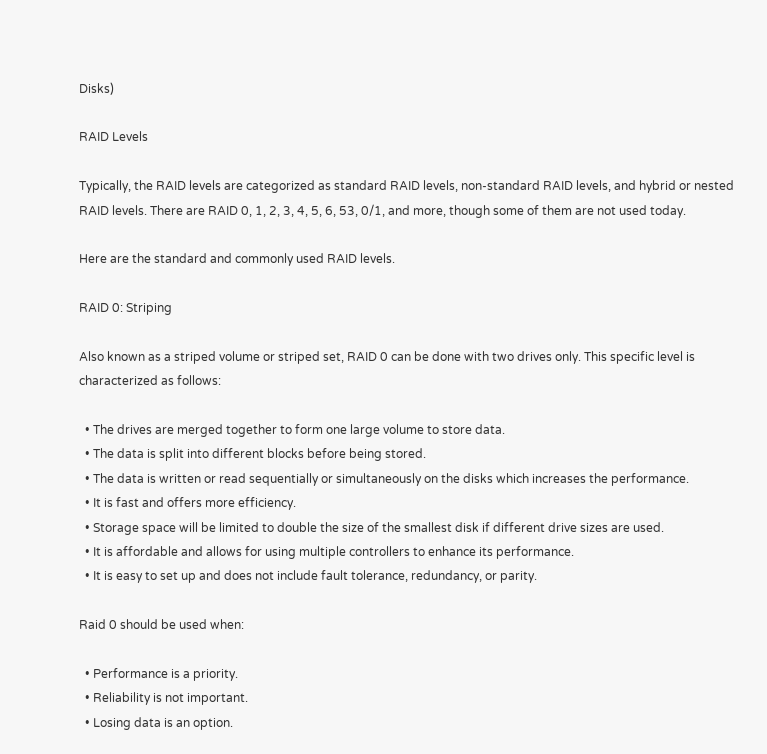Disks)

RAID Levels

Typically, the RAID levels are categorized as standard RAID levels, non-standard RAID levels, and hybrid or nested RAID levels. There are RAID 0, 1, 2, 3, 4, 5, 6, 53, 0/1, and more, though some of them are not used today.

Here are the standard and commonly used RAID levels.

RAID 0: Striping

Also known as a striped volume or striped set, RAID 0 can be done with two drives only. This specific level is characterized as follows:

  • The drives are merged together to form one large volume to store data.
  • The data is split into different blocks before being stored.
  • The data is written or read sequentially or simultaneously on the disks which increases the performance.
  • It is fast and offers more efficiency.
  • Storage space will be limited to double the size of the smallest disk if different drive sizes are used.
  • It is affordable and allows for using multiple controllers to enhance its performance.
  • It is easy to set up and does not include fault tolerance, redundancy, or parity.

Raid 0 should be used when:

  • Performance is a priority.
  • Reliability is not important.
  • Losing data is an option.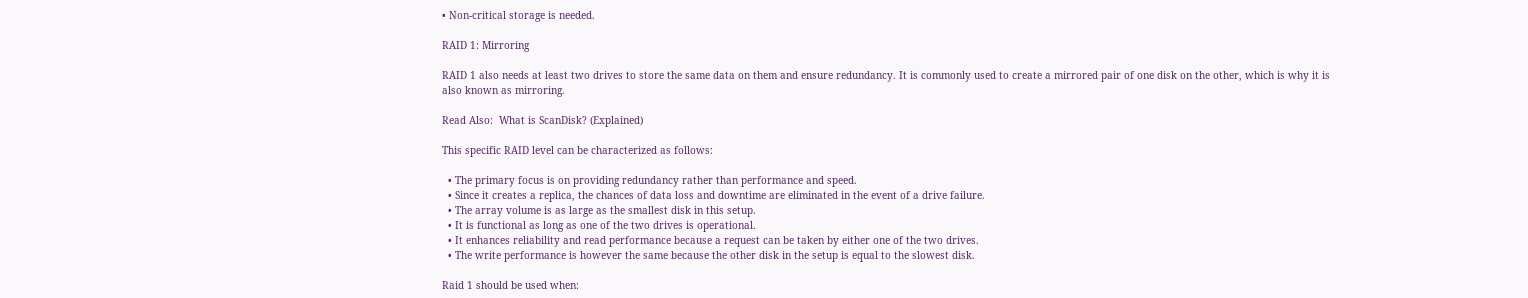• Non-critical storage is needed.

RAID 1: Mirroring

RAID 1 also needs at least two drives to store the same data on them and ensure redundancy. It is commonly used to create a mirrored pair of one disk on the other, which is why it is also known as mirroring.

Read Also:  What is ScanDisk? (Explained)

This specific RAID level can be characterized as follows:

  • The primary focus is on providing redundancy rather than performance and speed.
  • Since it creates a replica, the chances of data loss and downtime are eliminated in the event of a drive failure.
  • The array volume is as large as the smallest disk in this setup.
  • It is functional as long as one of the two drives is operational.
  • It enhances reliability and read performance because a request can be taken by either one of the two drives.
  • The write performance is however the same because the other disk in the setup is equal to the slowest disk.

Raid 1 should be used when: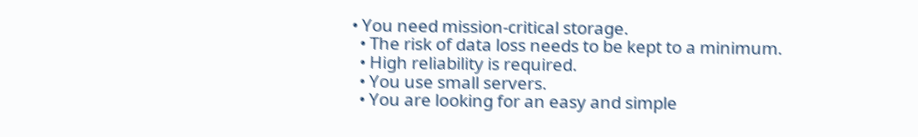• You need mission-critical storage.
  • The risk of data loss needs to be kept to a minimum.
  • High reliability is required.
  • You use small servers.
  • You are looking for an easy and simple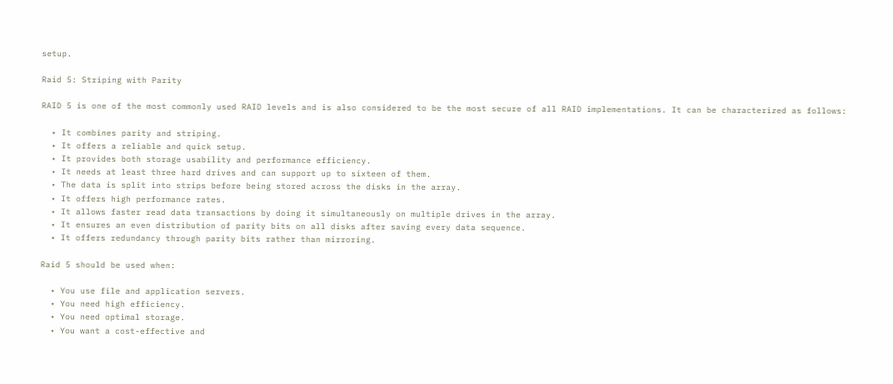setup.

Raid 5: Striping with Parity

RAID 5 is one of the most commonly used RAID levels and is also considered to be the most secure of all RAID implementations. It can be characterized as follows:

  • It combines parity and striping.
  • It offers a reliable and quick setup.
  • It provides both storage usability and performance efficiency.
  • It needs at least three hard drives and can support up to sixteen of them.
  • The data is split into strips before being stored across the disks in the array.
  • It offers high performance rates.
  • It allows faster read data transactions by doing it simultaneously on multiple drives in the array.
  • It ensures an even distribution of parity bits on all disks after saving every data sequence.
  • It offers redundancy through parity bits rather than mirroring.

Raid 5 should be used when:

  • You use file and application servers.
  • You need high efficiency.
  • You need optimal storage.
  • You want a cost-effective and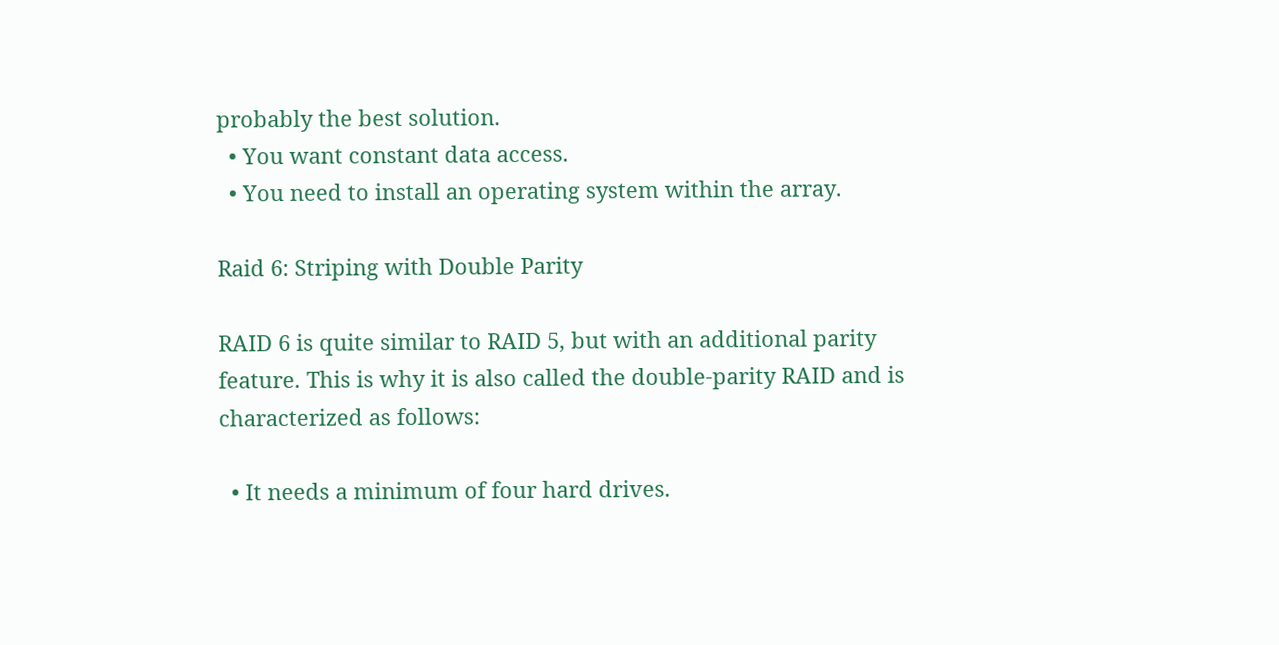probably the best solution.
  • You want constant data access.
  • You need to install an operating system within the array.

Raid 6: Striping with Double Parity

RAID 6 is quite similar to RAID 5, but with an additional parity feature. This is why it is also called the double-parity RAID and is characterized as follows:

  • It needs a minimum of four hard drives.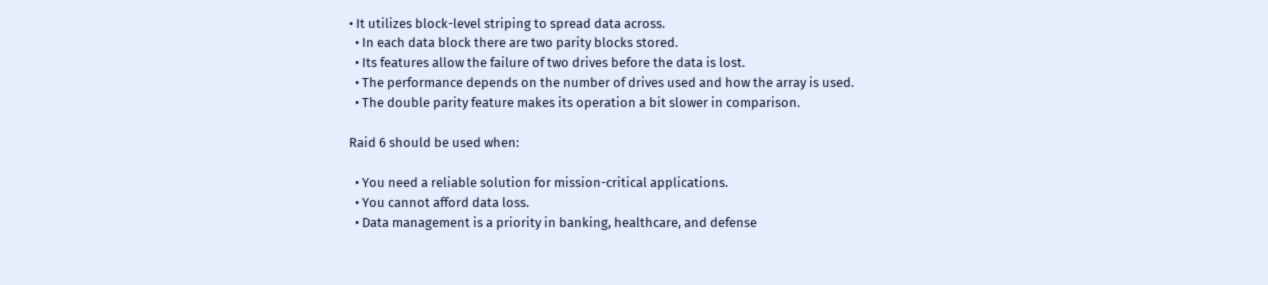• It utilizes block-level striping to spread data across.
  • In each data block there are two parity blocks stored.
  • Its features allow the failure of two drives before the data is lost.
  • The performance depends on the number of drives used and how the array is used.
  • The double parity feature makes its operation a bit slower in comparison.

Raid 6 should be used when:

  • You need a reliable solution for mission-critical applications.
  • You cannot afford data loss.
  • Data management is a priority in banking, healthcare, and defense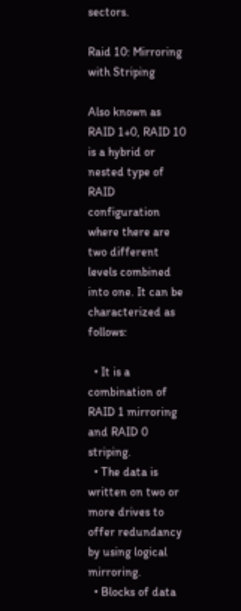sectors.

Raid 10: Mirroring with Striping

Also known as RAID 1+0, RAID 10 is a hybrid or nested type of RAID configuration where there are two different levels combined into one. It can be characterized as follows:

  • It is a combination of RAID 1 mirroring and RAID 0 striping.
  • The data is written on two or more drives to offer redundancy by using logical mirroring.
  • Blocks of data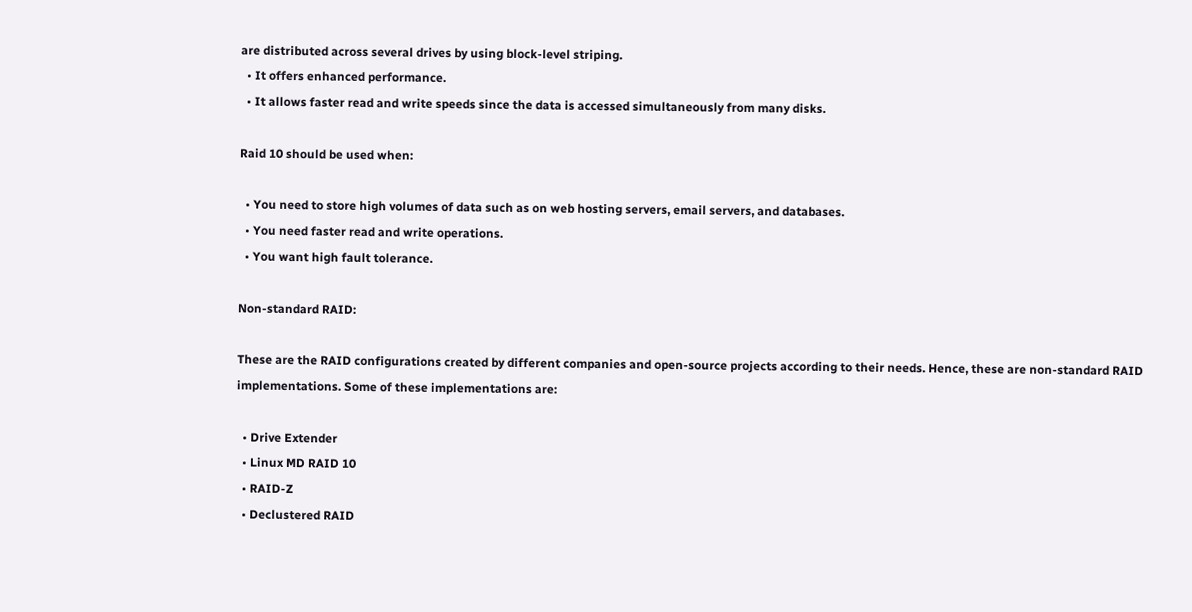are distributed across several drives by using block-level striping.
  • It offers enhanced performance.
  • It allows faster read and write speeds since the data is accessed simultaneously from many disks.

Raid 10 should be used when:

  • You need to store high volumes of data such as on web hosting servers, email servers, and databases.
  • You need faster read and write operations.
  • You want high fault tolerance.

Non-standard RAID:

These are the RAID configurations created by different companies and open-source projects according to their needs. Hence, these are non-standard RAID implementations. Some of these implementations are:

  • Drive Extender
  • Linux MD RAID 10
  • RAID-Z
  • Declustered RAID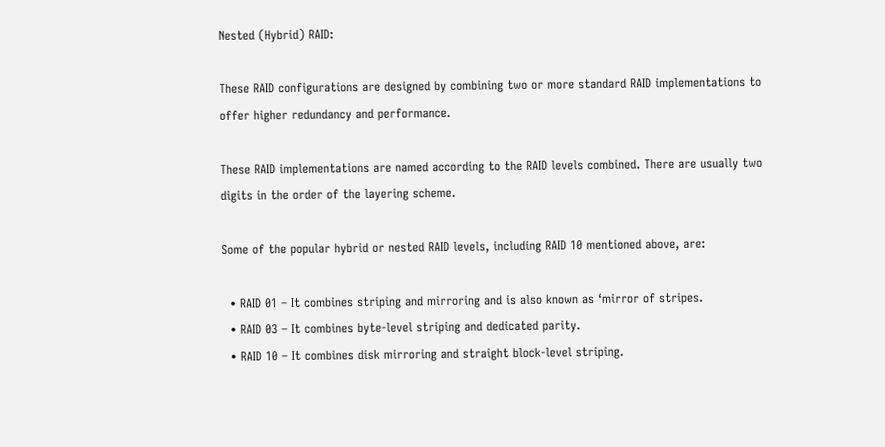Nested (Hybrid) RAID:

These RAID configurations are designed by combining two or more standard RAID implementations to offer higher redundancy and performance.

These RAID implementations are named according to the RAID levels combined. There are usually two digits in the order of the layering scheme.

Some of the popular hybrid or nested RAID levels, including RAID 10 mentioned above, are:

  • RAID 01 – It combines striping and mirroring and is also known as ‘mirror of stripes.
  • RAID 03 – It combines byte-level striping and dedicated parity.
  • RAID 10 – It combines disk mirroring and straight block-level striping.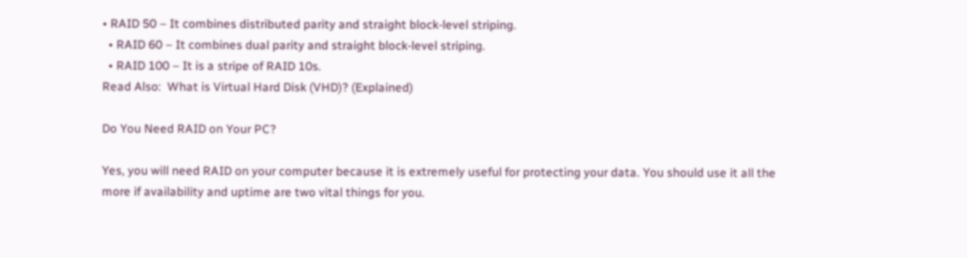• RAID 50 – It combines distributed parity and straight block-level striping.
  • RAID 60 – It combines dual parity and straight block-level striping.
  • RAID 100 – It is a stripe of RAID 10s.
Read Also:  What is Virtual Hard Disk (VHD)? (Explained)

Do You Need RAID on Your PC?

Yes, you will need RAID on your computer because it is extremely useful for protecting your data. You should use it all the more if availability and uptime are two vital things for you.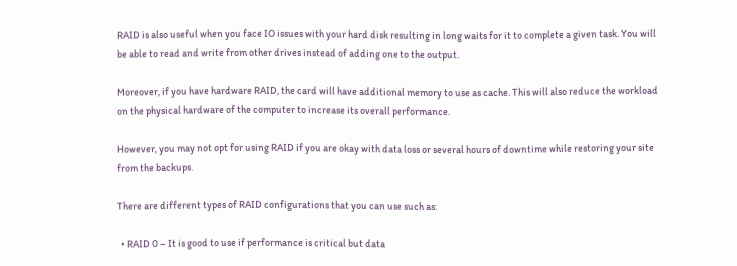RAID is also useful when you face IO issues with your hard disk resulting in long waits for it to complete a given task. You will be able to read and write from other drives instead of adding one to the output.

Moreover, if you have hardware RAID, the card will have additional memory to use as cache. This will also reduce the workload on the physical hardware of the computer to increase its overall performance.

However, you may not opt for using RAID if you are okay with data loss or several hours of downtime while restoring your site from the backups.

There are different types of RAID configurations that you can use such as:

  • RAID 0 – It is good to use if performance is critical but data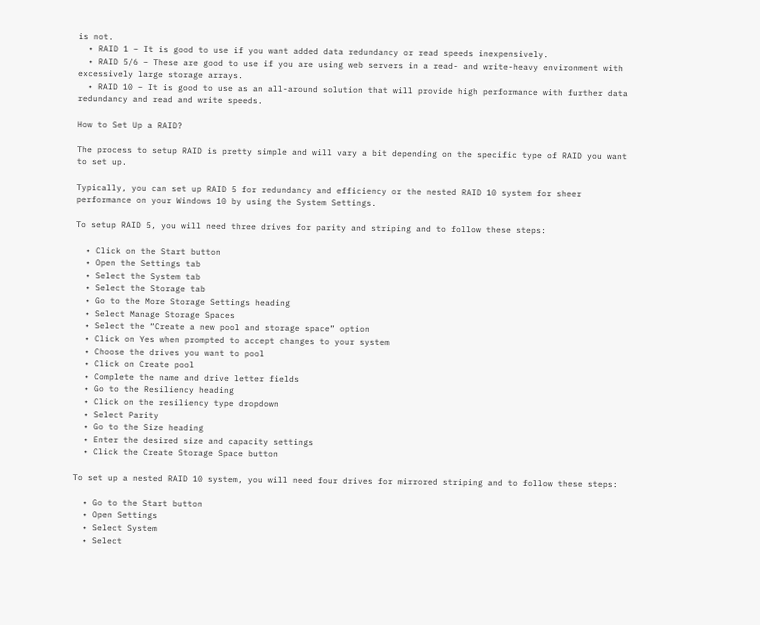is not.
  • RAID 1 – It is good to use if you want added data redundancy or read speeds inexpensively.
  • RAID 5/6 – These are good to use if you are using web servers in a read- and write-heavy environment with excessively large storage arrays.
  • RAID 10 – It is good to use as an all-around solution that will provide high performance with further data redundancy and read and write speeds.

How to Set Up a RAID?

The process to setup RAID is pretty simple and will vary a bit depending on the specific type of RAID you want to set up.

Typically, you can set up RAID 5 for redundancy and efficiency or the nested RAID 10 system for sheer performance on your Windows 10 by using the System Settings.

To setup RAID 5, you will need three drives for parity and striping and to follow these steps:

  • Click on the Start button
  • Open the Settings tab
  • Select the System tab
  • Select the Storage tab
  • Go to the More Storage Settings heading
  • Select Manage Storage Spaces
  • Select the “Create a new pool and storage space” option
  • Click on Yes when prompted to accept changes to your system
  • Choose the drives you want to pool
  • Click on Create pool
  • Complete the name and drive letter fields
  • Go to the Resiliency heading
  • Click on the resiliency type dropdown
  • Select Parity
  • Go to the Size heading
  • Enter the desired size and capacity settings
  • Click the Create Storage Space button

To set up a nested RAID 10 system, you will need four drives for mirrored striping and to follow these steps:

  • Go to the Start button
  • Open Settings
  • Select System
  • Select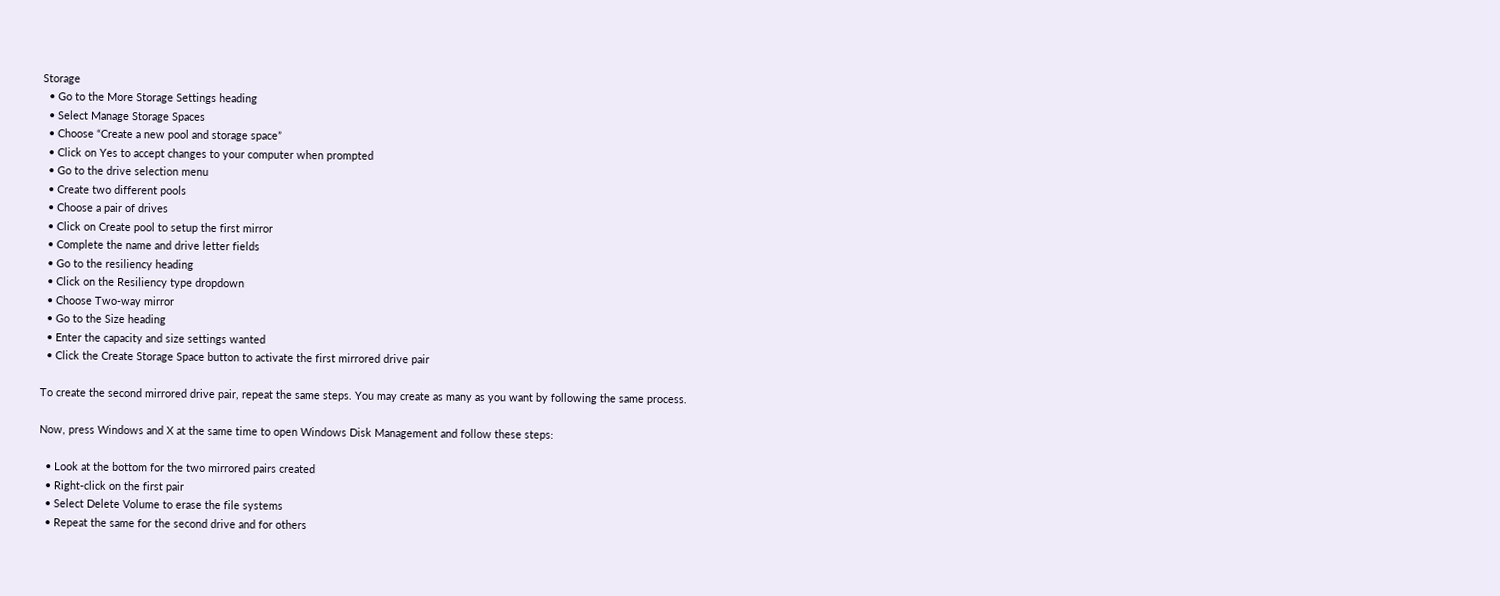Storage
  • Go to the More Storage Settings heading
  • Select Manage Storage Spaces
  • Choose “Create a new pool and storage space”
  • Click on Yes to accept changes to your computer when prompted
  • Go to the drive selection menu
  • Create two different pools
  • Choose a pair of drives
  • Click on Create pool to setup the first mirror
  • Complete the name and drive letter fields
  • Go to the resiliency heading
  • Click on the Resiliency type dropdown
  • Choose Two-way mirror
  • Go to the Size heading
  • Enter the capacity and size settings wanted
  • Click the Create Storage Space button to activate the first mirrored drive pair

To create the second mirrored drive pair, repeat the same steps. You may create as many as you want by following the same process.

Now, press Windows and X at the same time to open Windows Disk Management and follow these steps:

  • Look at the bottom for the two mirrored pairs created
  • Right-click on the first pair
  • Select Delete Volume to erase the file systems
  • Repeat the same for the second drive and for others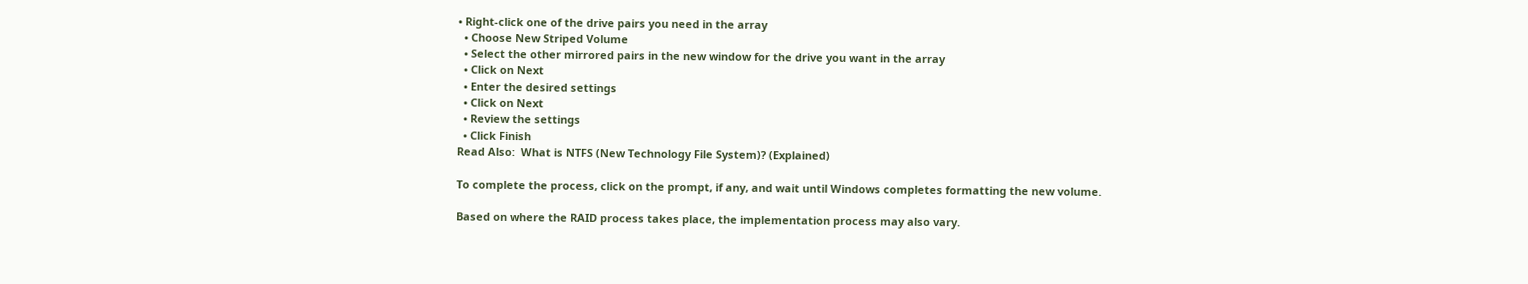• Right-click one of the drive pairs you need in the array
  • Choose New Striped Volume
  • Select the other mirrored pairs in the new window for the drive you want in the array
  • Click on Next
  • Enter the desired settings
  • Click on Next
  • Review the settings
  • Click Finish
Read Also:  What is NTFS (New Technology File System)? (Explained)

To complete the process, click on the prompt, if any, and wait until Windows completes formatting the new volume.

Based on where the RAID process takes place, the implementation process may also vary.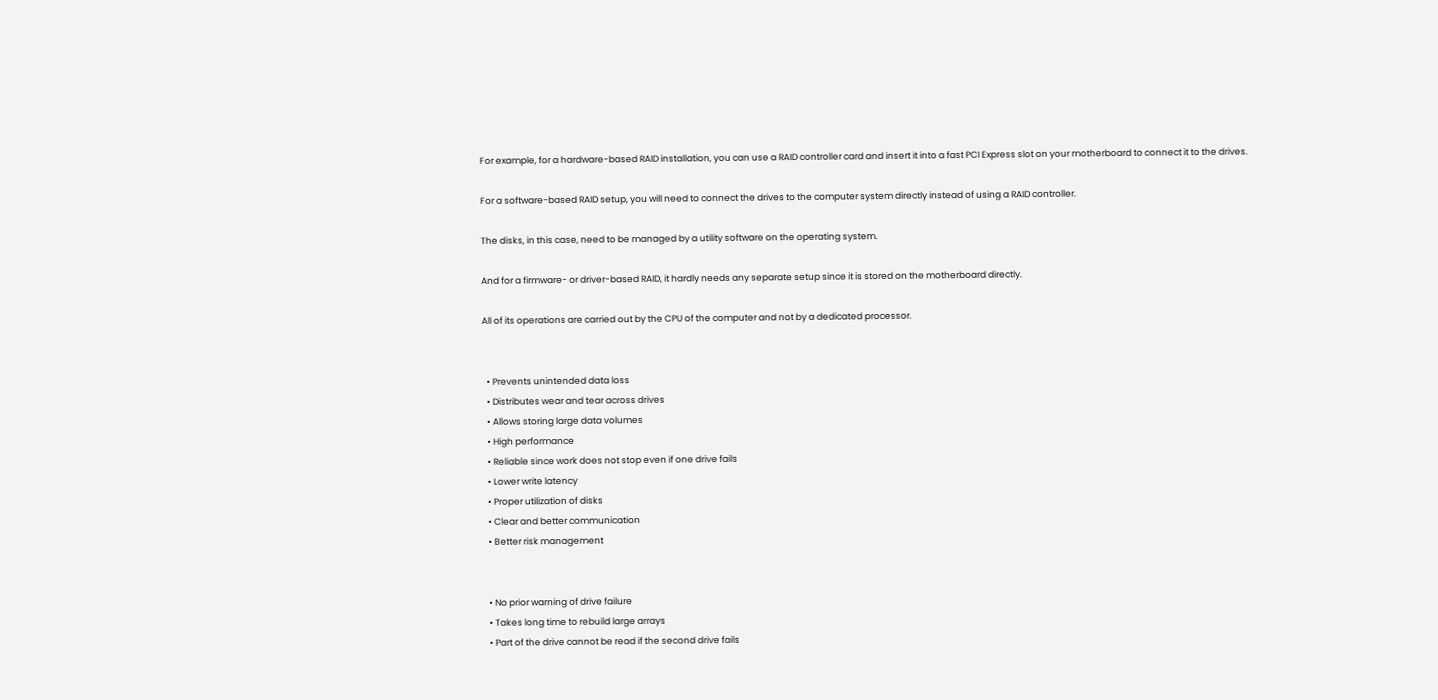For example, for a hardware-based RAID installation, you can use a RAID controller card and insert it into a fast PCI Express slot on your motherboard to connect it to the drives.

For a software-based RAID setup, you will need to connect the drives to the computer system directly instead of using a RAID controller.

The disks, in this case, need to be managed by a utility software on the operating system.

And for a firmware- or driver-based RAID, it hardly needs any separate setup since it is stored on the motherboard directly.

All of its operations are carried out by the CPU of the computer and not by a dedicated processor.


  • Prevents unintended data loss
  • Distributes wear and tear across drives
  • Allows storing large data volumes
  • High performance
  • Reliable since work does not stop even if one drive fails
  • Lower write latency
  • Proper utilization of disks
  • Clear and better communication
  • Better risk management


  • No prior warning of drive failure
  • Takes long time to rebuild large arrays
  • Part of the drive cannot be read if the second drive fails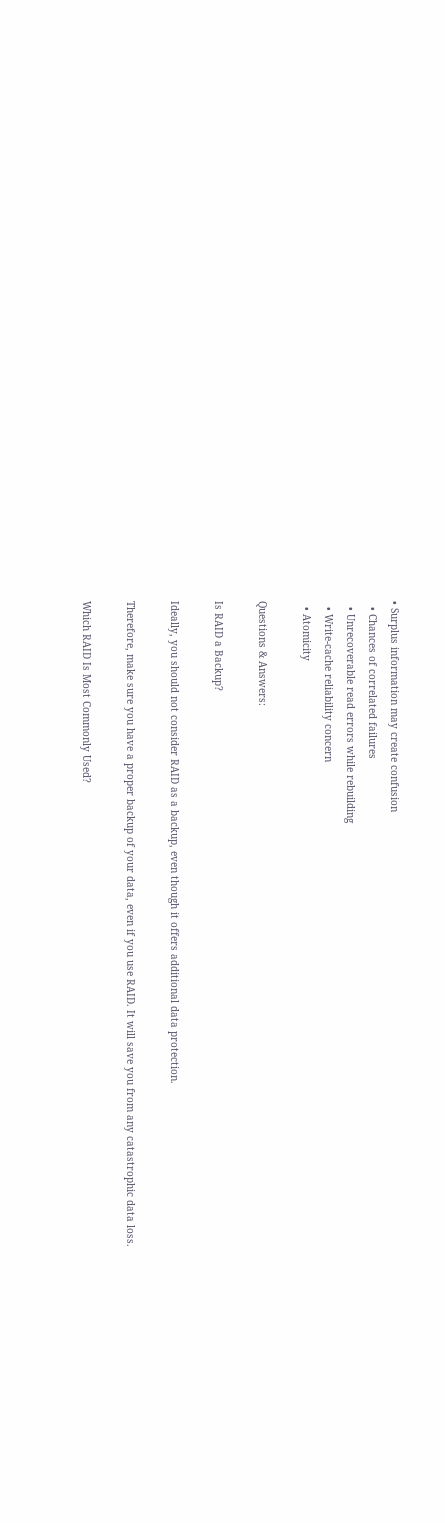• Surplus information may create confusion
  • Chances of correlated failures
  • Unrecoverable read errors while rebuilding
  • Write-cache reliability concern
  • Atomicity

Questions & Answers:

Is RAID a Backup?

Ideally, you should not consider RAID as a backup, even though it offers additional data protection.

Therefore, make sure you have a proper backup of your data, even if you use RAID. It will save you from any catastrophic data loss.

Which RAID Is Most Commonly Used?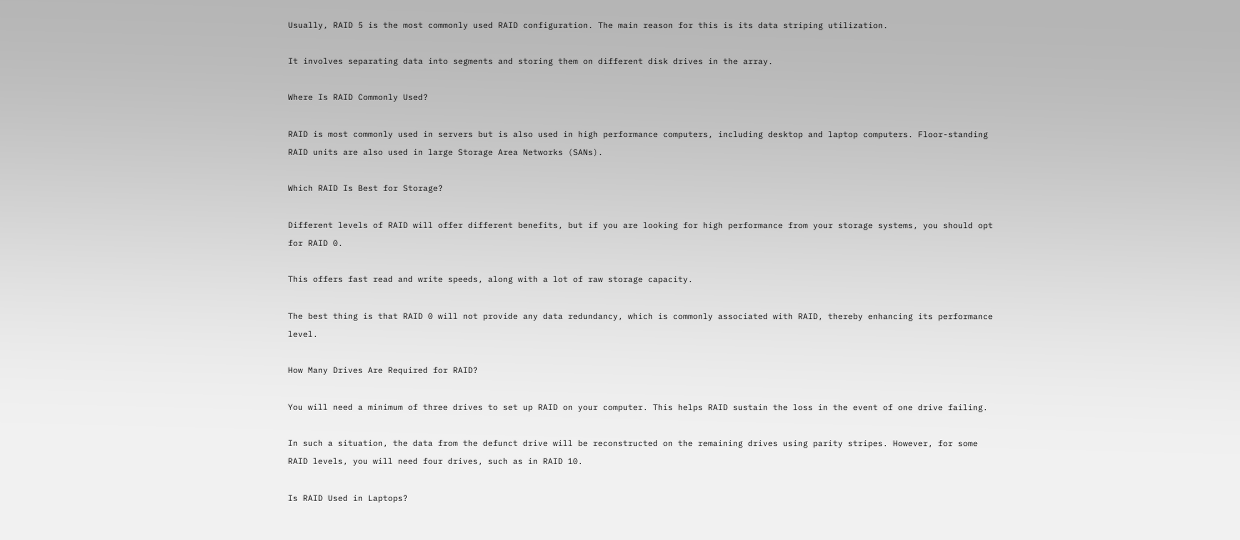Usually, RAID 5 is the most commonly used RAID configuration. The main reason for this is its data striping utilization.

It involves separating data into segments and storing them on different disk drives in the array.

Where Is RAID Commonly Used?

RAID is most commonly used in servers but is also used in high performance computers, including desktop and laptop computers. Floor-standing RAID units are also used in large Storage Area Networks (SANs).

Which RAID Is Best for Storage?

Different levels of RAID will offer different benefits, but if you are looking for high performance from your storage systems, you should opt for RAID 0.

This offers fast read and write speeds, along with a lot of raw storage capacity.

The best thing is that RAID 0 will not provide any data redundancy, which is commonly associated with RAID, thereby enhancing its performance level.

How Many Drives Are Required for RAID?

You will need a minimum of three drives to set up RAID on your computer. This helps RAID sustain the loss in the event of one drive failing.

In such a situation, the data from the defunct drive will be reconstructed on the remaining drives using parity stripes. However, for some RAID levels, you will need four drives, such as in RAID 10.

Is RAID Used in Laptops?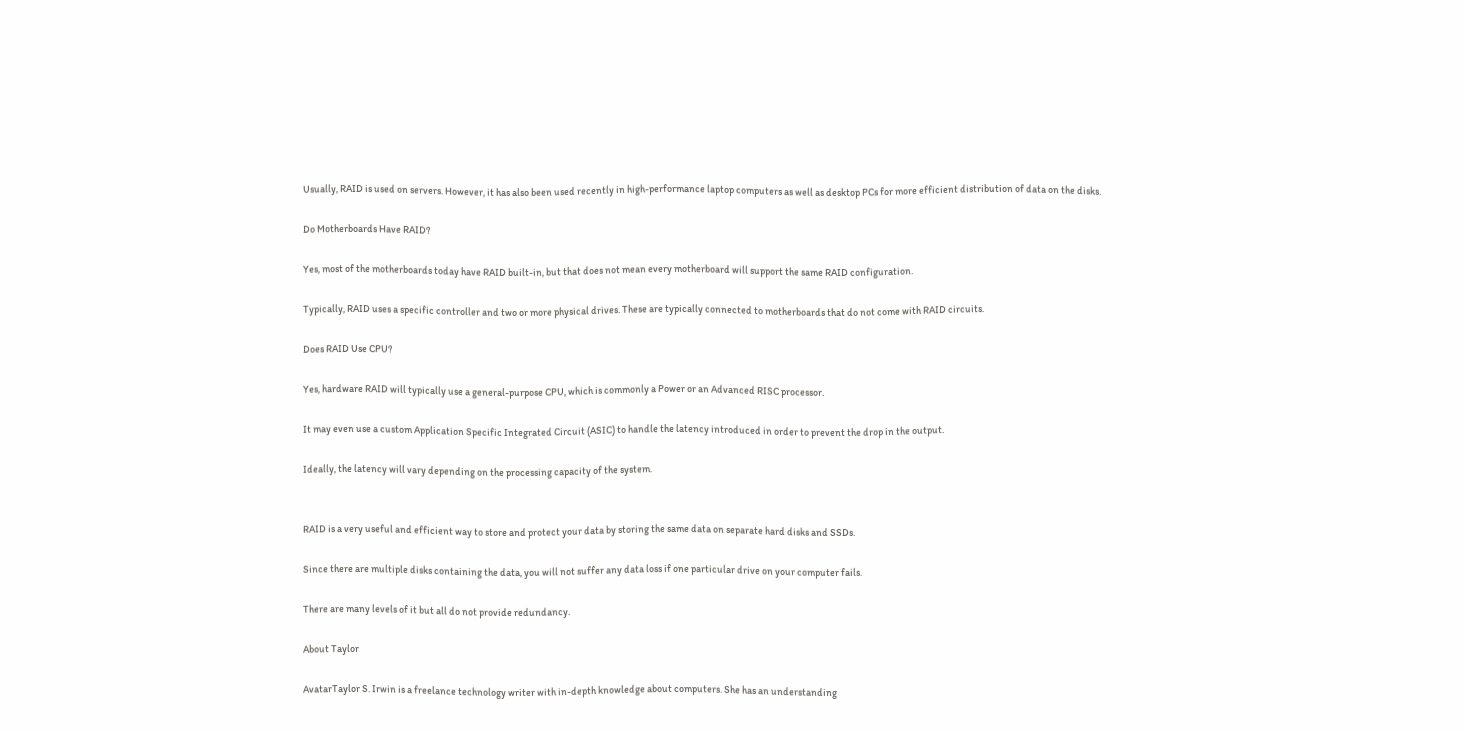Usually, RAID is used on servers. However, it has also been used recently in high-performance laptop computers as well as desktop PCs for more efficient distribution of data on the disks.

Do Motherboards Have RAID?

Yes, most of the motherboards today have RAID built-in, but that does not mean every motherboard will support the same RAID configuration.

Typically, RAID uses a specific controller and two or more physical drives. These are typically connected to motherboards that do not come with RAID circuits.

Does RAID Use CPU?

Yes, hardware RAID will typically use a general-purpose CPU, which is commonly a Power or an Advanced RISC processor.

It may even use a custom Application Specific Integrated Circuit (ASIC) to handle the latency introduced in order to prevent the drop in the output.

Ideally, the latency will vary depending on the processing capacity of the system.


RAID is a very useful and efficient way to store and protect your data by storing the same data on separate hard disks and SSDs.

Since there are multiple disks containing the data, you will not suffer any data loss if one particular drive on your computer fails.

There are many levels of it but all do not provide redundancy.

About Taylor

AvatarTaylor S. Irwin is a freelance technology writer with in-depth knowledge about computers. She has an understanding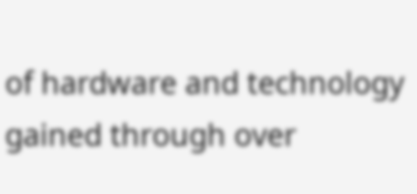of hardware and technology gained through over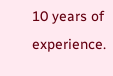10 years of experience.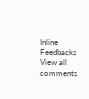Inline Feedbacks
View all comments